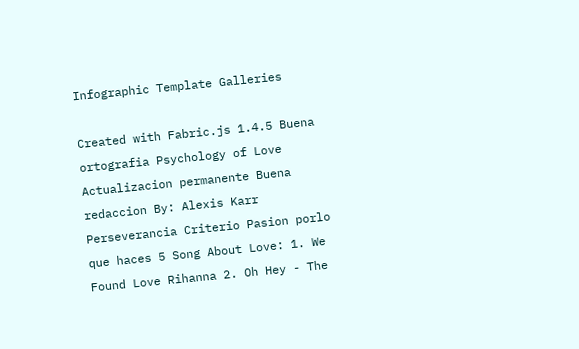Infographic Template Galleries

Created with Fabric.js 1.4.5 Buena ortografia Psychology of Love Actualizacion permanente Buena redaccion By: Alexis Karr Perseverancia Criterio Pasion porlo que haces 5 Song About Love: 1. We Found Love Rihanna 2. Oh Hey - The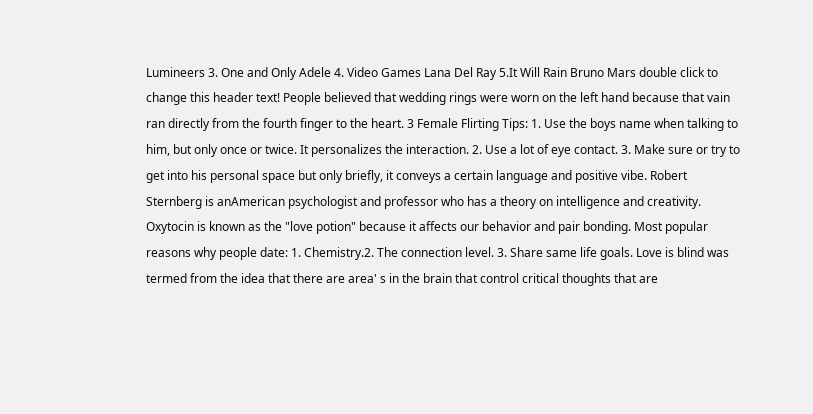Lumineers 3. One and Only Adele 4. Video Games Lana Del Ray 5.It Will Rain Bruno Mars double click to change this header text! People believed that wedding rings were worn on the left hand because that vain ran directly from the fourth finger to the heart. 3 Female Flirting Tips: 1. Use the boys name when talking to him, but only once or twice. It personalizes the interaction. 2. Use a lot of eye contact. 3. Make sure or try to get into his personal space but only briefly, it conveys a certain language and positive vibe. Robert Sternberg is anAmerican psychologist and professor who has a theory on intelligence and creativity. Oxytocin is known as the "love potion" because it affects our behavior and pair bonding. Most popular reasons why people date: 1. Chemistry.2. The connection level. 3. Share same life goals. Love is blind was termed from the idea that there are area' s in the brain that control critical thoughts that are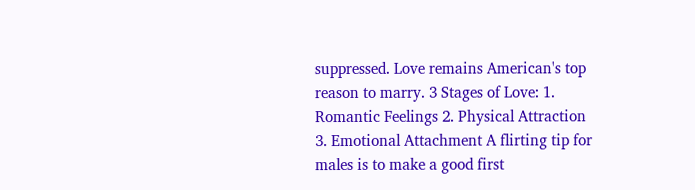suppressed. Love remains American's top reason to marry. 3 Stages of Love: 1. Romantic Feelings 2. Physical Attraction 3. Emotional Attachment A flirting tip for males is to make a good first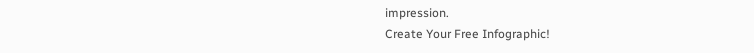impression.
Create Your Free Infographic!